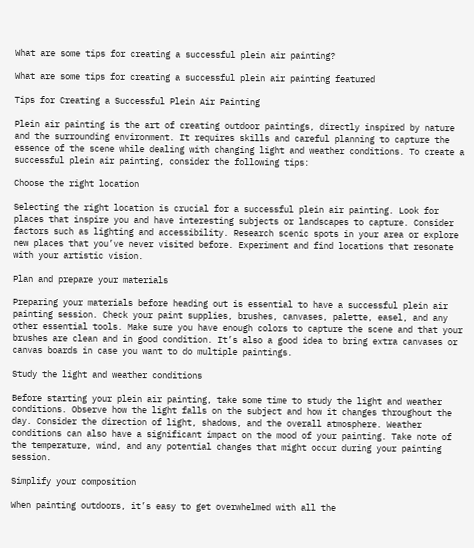What are some tips for creating a successful plein air painting?

What are some tips for creating a successful plein air painting featured

Tips for Creating a Successful Plein Air Painting

Plein air painting is the art of creating outdoor paintings, directly inspired by nature and the surrounding environment. It requires skills and careful planning to capture the essence of the scene while dealing with changing light and weather conditions. To create a successful plein air painting, consider the following tips:

Choose the right location

Selecting the right location is crucial for a successful plein air painting. Look for places that inspire you and have interesting subjects or landscapes to capture. Consider factors such as lighting and accessibility. Research scenic spots in your area or explore new places that you’ve never visited before. Experiment and find locations that resonate with your artistic vision.

Plan and prepare your materials

Preparing your materials before heading out is essential to have a successful plein air painting session. Check your paint supplies, brushes, canvases, palette, easel, and any other essential tools. Make sure you have enough colors to capture the scene and that your brushes are clean and in good condition. It’s also a good idea to bring extra canvases or canvas boards in case you want to do multiple paintings.

Study the light and weather conditions

Before starting your plein air painting, take some time to study the light and weather conditions. Observe how the light falls on the subject and how it changes throughout the day. Consider the direction of light, shadows, and the overall atmosphere. Weather conditions can also have a significant impact on the mood of your painting. Take note of the temperature, wind, and any potential changes that might occur during your painting session.

Simplify your composition

When painting outdoors, it’s easy to get overwhelmed with all the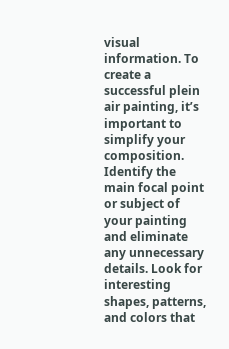visual information. To create a successful plein air painting, it’s important to simplify your composition. Identify the main focal point or subject of your painting and eliminate any unnecessary details. Look for interesting shapes, patterns, and colors that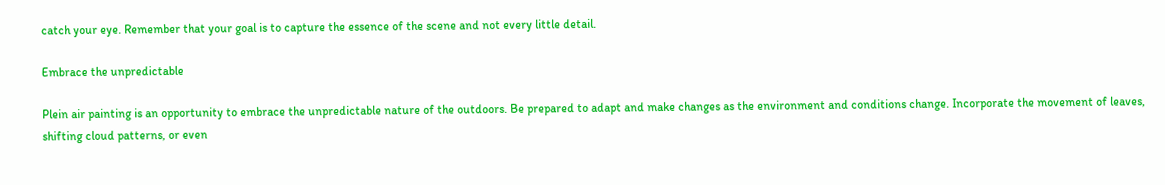catch your eye. Remember that your goal is to capture the essence of the scene and not every little detail.

Embrace the unpredictable

Plein air painting is an opportunity to embrace the unpredictable nature of the outdoors. Be prepared to adapt and make changes as the environment and conditions change. Incorporate the movement of leaves, shifting cloud patterns, or even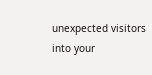unexpected visitors into your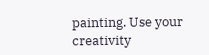painting. Use your creativity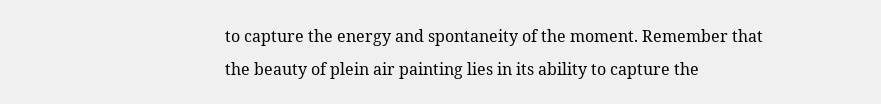to capture the energy and spontaneity of the moment. Remember that the beauty of plein air painting lies in its ability to capture the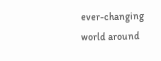ever-changing world around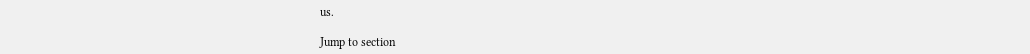us.

Jump to section